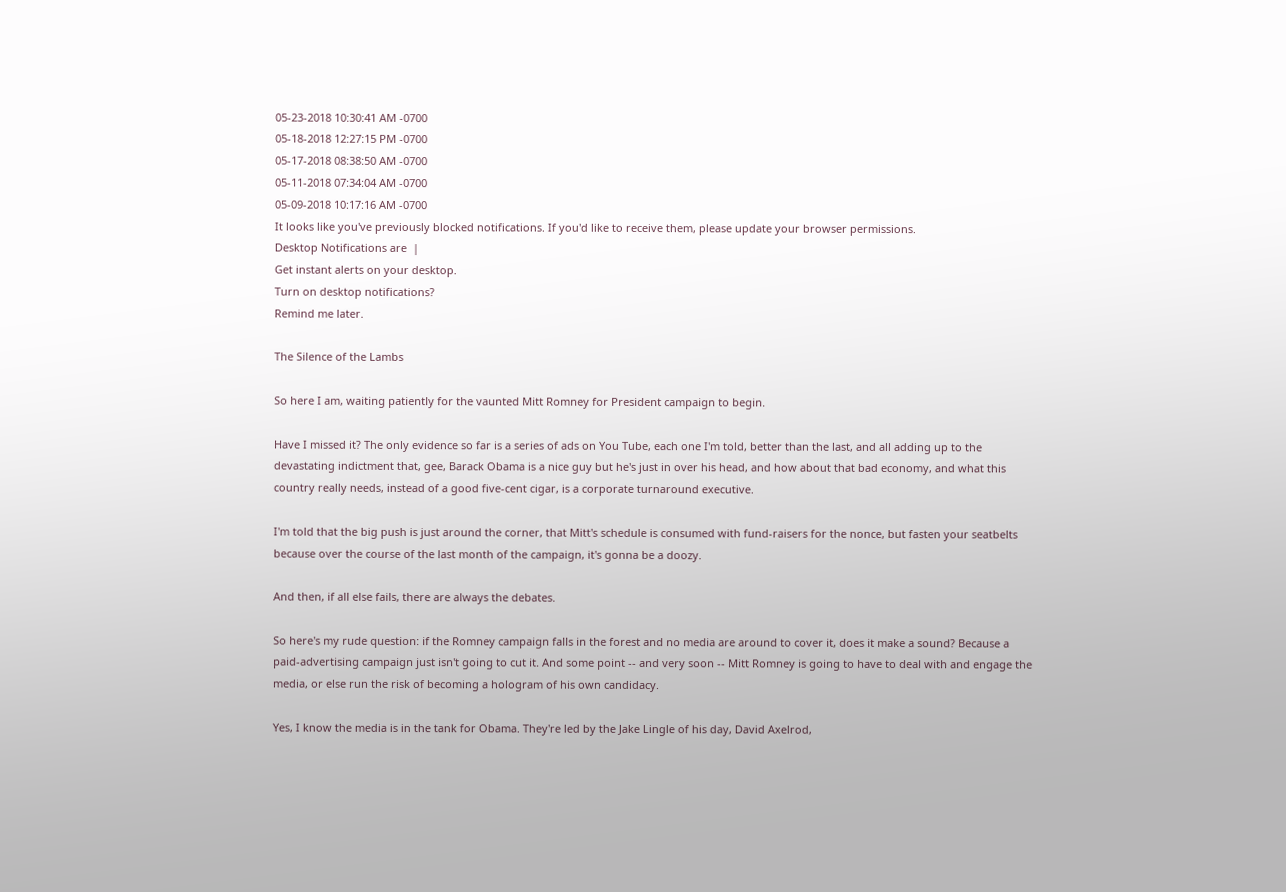05-23-2018 10:30:41 AM -0700
05-18-2018 12:27:15 PM -0700
05-17-2018 08:38:50 AM -0700
05-11-2018 07:34:04 AM -0700
05-09-2018 10:17:16 AM -0700
It looks like you've previously blocked notifications. If you'd like to receive them, please update your browser permissions.
Desktop Notifications are  |
Get instant alerts on your desktop.
Turn on desktop notifications?
Remind me later.

The Silence of the Lambs

So here I am, waiting patiently for the vaunted Mitt Romney for President campaign to begin.

Have I missed it? The only evidence so far is a series of ads on You Tube, each one I'm told, better than the last, and all adding up to the devastating indictment that, gee, Barack Obama is a nice guy but he's just in over his head, and how about that bad economy, and what this country really needs, instead of a good five-cent cigar, is a corporate turnaround executive.

I'm told that the big push is just around the corner, that Mitt's schedule is consumed with fund-raisers for the nonce, but fasten your seatbelts because over the course of the last month of the campaign, it's gonna be a doozy.

And then, if all else fails, there are always the debates.

So here's my rude question: if the Romney campaign falls in the forest and no media are around to cover it, does it make a sound? Because a paid-advertising campaign just isn't going to cut it. And some point -- and very soon -- Mitt Romney is going to have to deal with and engage the media, or else run the risk of becoming a hologram of his own candidacy.

Yes, I know the media is in the tank for Obama. They're led by the Jake Lingle of his day, David Axelrod,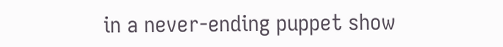in a never-ending puppet show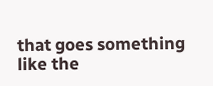that goes something like the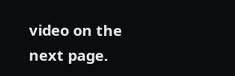video on the next page.